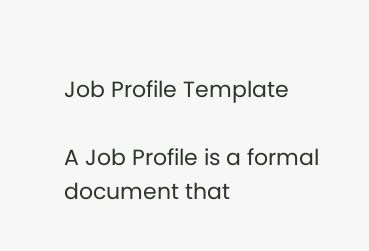Job Profile Template

A Job Profile is a formal document that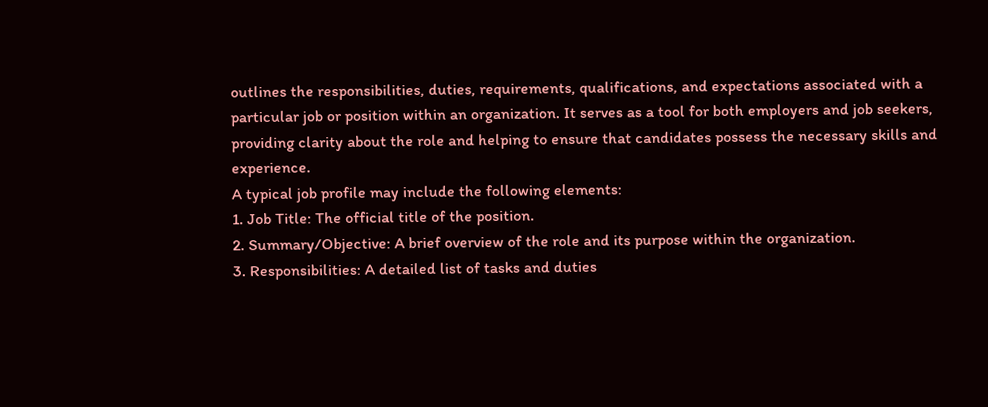outlines the responsibilities, duties, requirements, qualifications, and expectations associated with a particular job or position within an organization. It serves as a tool for both employers and job seekers, providing clarity about the role and helping to ensure that candidates possess the necessary skills and experience.
A typical job profile may include the following elements:
1. Job Title: The official title of the position.
2. Summary/Objective: A brief overview of the role and its purpose within the organization.
3. Responsibilities: A detailed list of tasks and duties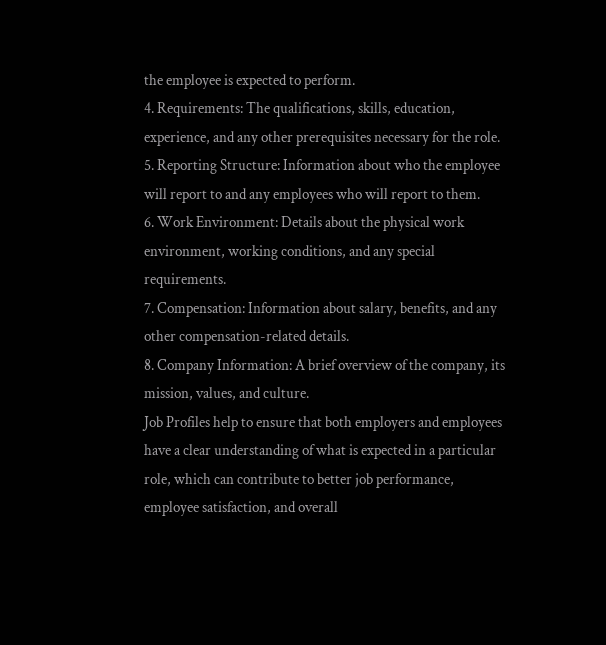the employee is expected to perform.
4. Requirements: The qualifications, skills, education, experience, and any other prerequisites necessary for the role.
5. Reporting Structure: Information about who the employee will report to and any employees who will report to them.
6. Work Environment: Details about the physical work environment, working conditions, and any special requirements.
7. Compensation: Information about salary, benefits, and any other compensation-related details.
8. Company Information: A brief overview of the company, its mission, values, and culture.
Job Profiles help to ensure that both employers and employees have a clear understanding of what is expected in a particular role, which can contribute to better job performance, employee satisfaction, and overall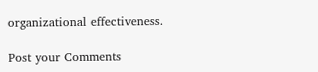organizational effectiveness.

Post your Comments